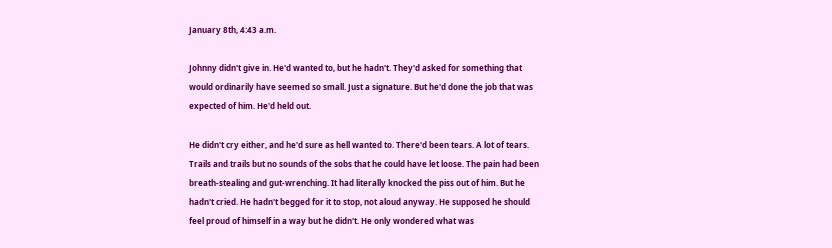January 8th, 4:43 a.m.

Johnny didn't give in. He'd wanted to, but he hadn't. They'd asked for something that would ordinarily have seemed so small. Just a signature. But he'd done the job that was expected of him. He'd held out.

He didn't cry either, and he'd sure as hell wanted to. There'd been tears. A lot of tears. Trails and trails but no sounds of the sobs that he could have let loose. The pain had been breath-stealing and gut-wrenching. It had literally knocked the piss out of him. But he hadn't cried. He hadn't begged for it to stop, not aloud anyway. He supposed he should feel proud of himself in a way but he didn't. He only wondered what was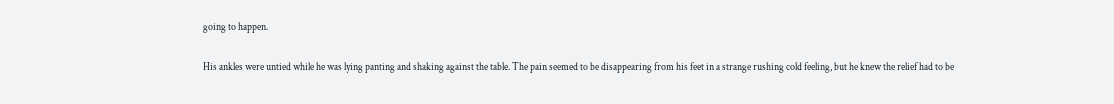going to happen.

His ankles were untied while he was lying panting and shaking against the table. The pain seemed to be disappearing from his feet in a strange rushing cold feeling, but he knew the relief had to be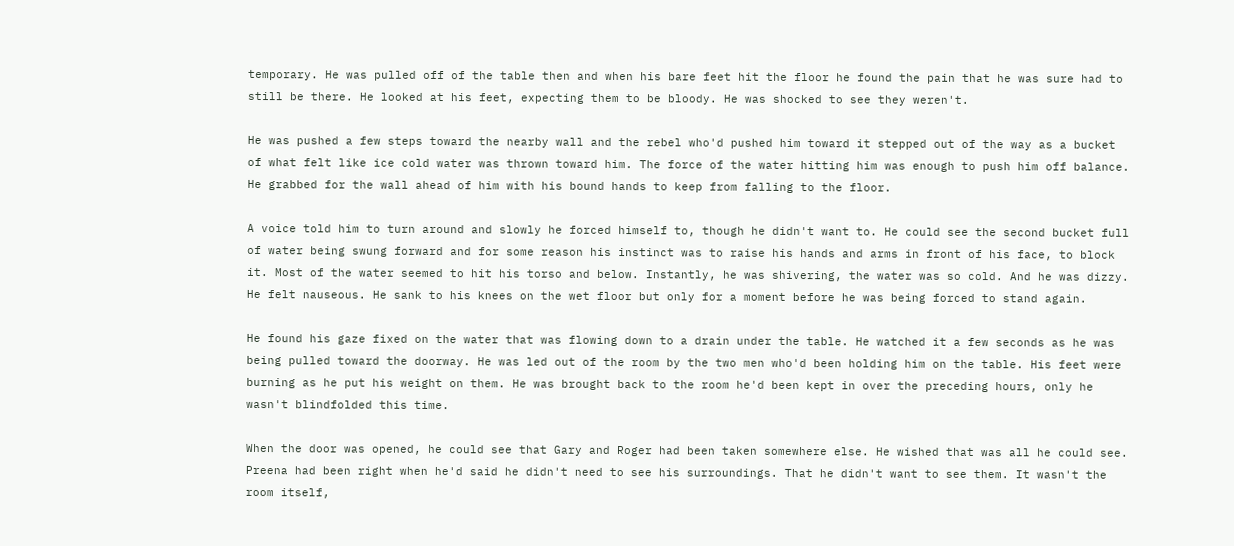temporary. He was pulled off of the table then and when his bare feet hit the floor he found the pain that he was sure had to still be there. He looked at his feet, expecting them to be bloody. He was shocked to see they weren't.

He was pushed a few steps toward the nearby wall and the rebel who'd pushed him toward it stepped out of the way as a bucket of what felt like ice cold water was thrown toward him. The force of the water hitting him was enough to push him off balance. He grabbed for the wall ahead of him with his bound hands to keep from falling to the floor.

A voice told him to turn around and slowly he forced himself to, though he didn't want to. He could see the second bucket full of water being swung forward and for some reason his instinct was to raise his hands and arms in front of his face, to block it. Most of the water seemed to hit his torso and below. Instantly, he was shivering, the water was so cold. And he was dizzy. He felt nauseous. He sank to his knees on the wet floor but only for a moment before he was being forced to stand again.

He found his gaze fixed on the water that was flowing down to a drain under the table. He watched it a few seconds as he was being pulled toward the doorway. He was led out of the room by the two men who'd been holding him on the table. His feet were burning as he put his weight on them. He was brought back to the room he'd been kept in over the preceding hours, only he wasn't blindfolded this time.

When the door was opened, he could see that Gary and Roger had been taken somewhere else. He wished that was all he could see. Preena had been right when he'd said he didn't need to see his surroundings. That he didn't want to see them. It wasn't the room itself,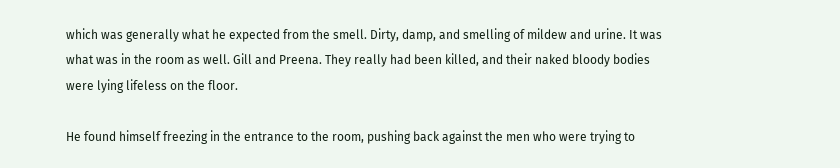which was generally what he expected from the smell. Dirty, damp, and smelling of mildew and urine. It was what was in the room as well. Gill and Preena. They really had been killed, and their naked bloody bodies were lying lifeless on the floor.

He found himself freezing in the entrance to the room, pushing back against the men who were trying to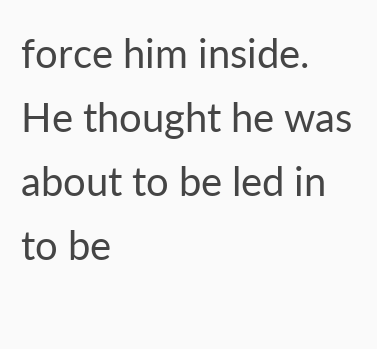force him inside. He thought he was about to be led in to be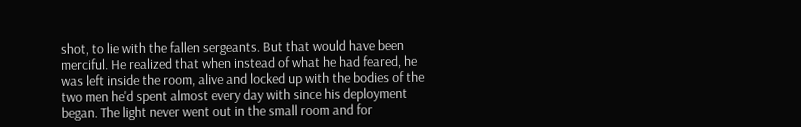shot, to lie with the fallen sergeants. But that would have been merciful. He realized that when instead of what he had feared, he was left inside the room, alive and locked up with the bodies of the two men he'd spent almost every day with since his deployment began. The light never went out in the small room and for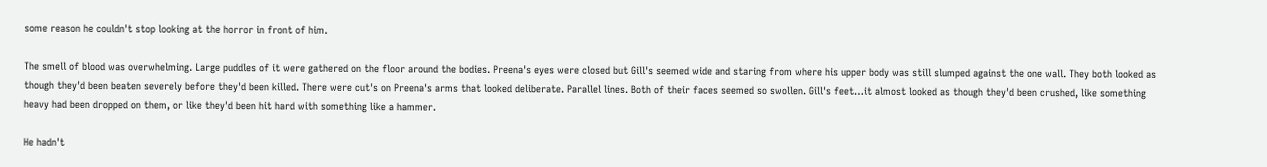some reason he couldn't stop looking at the horror in front of him.

The smell of blood was overwhelming. Large puddles of it were gathered on the floor around the bodies. Preena's eyes were closed but Gill's seemed wide and staring from where his upper body was still slumped against the one wall. They both looked as though they'd been beaten severely before they'd been killed. There were cut's on Preena's arms that looked deliberate. Parallel lines. Both of their faces seemed so swollen. Gill's feet…it almost looked as though they'd been crushed, like something heavy had been dropped on them, or like they'd been hit hard with something like a hammer.

He hadn't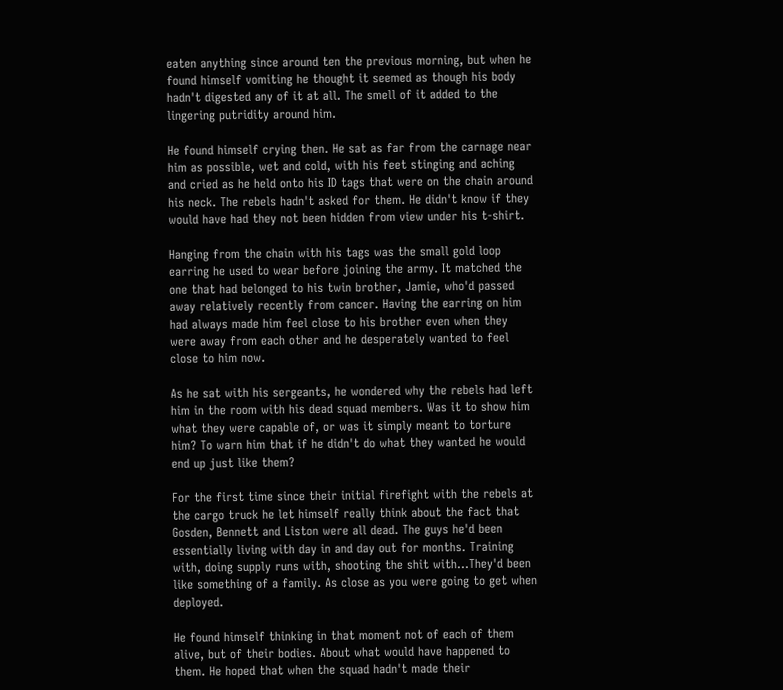eaten anything since around ten the previous morning, but when he found himself vomiting he thought it seemed as though his body hadn't digested any of it at all. The smell of it added to the lingering putridity around him.

He found himself crying then. He sat as far from the carnage near him as possible, wet and cold, with his feet stinging and aching and cried as he held onto his ID tags that were on the chain around his neck. The rebels hadn't asked for them. He didn't know if they would have had they not been hidden from view under his t-shirt.

Hanging from the chain with his tags was the small gold loop earring he used to wear before joining the army. It matched the one that had belonged to his twin brother, Jamie, who'd passed away relatively recently from cancer. Having the earring on him had always made him feel close to his brother even when they were away from each other and he desperately wanted to feel close to him now.

As he sat with his sergeants, he wondered why the rebels had left him in the room with his dead squad members. Was it to show him what they were capable of, or was it simply meant to torture him? To warn him that if he didn't do what they wanted he would end up just like them?

For the first time since their initial firefight with the rebels at the cargo truck he let himself really think about the fact that Gosden, Bennett and Liston were all dead. The guys he'd been essentially living with day in and day out for months. Training with, doing supply runs with, shooting the shit with…They'd been like something of a family. As close as you were going to get when deployed.

He found himself thinking in that moment not of each of them alive, but of their bodies. About what would have happened to them. He hoped that when the squad hadn't made their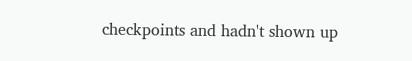checkpoints and hadn't shown up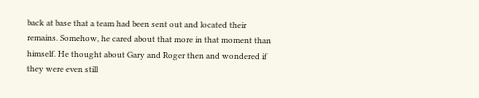back at base that a team had been sent out and located their remains. Somehow, he cared about that more in that moment than himself. He thought about Gary and Roger then and wondered if they were even still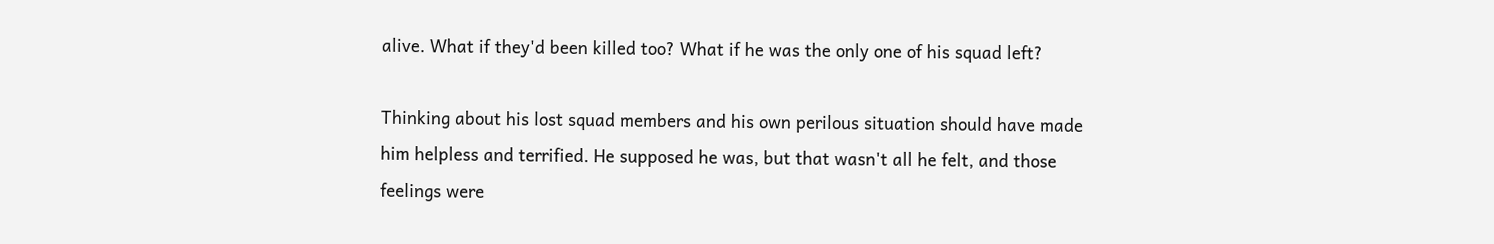alive. What if they'd been killed too? What if he was the only one of his squad left?

Thinking about his lost squad members and his own perilous situation should have made him helpless and terrified. He supposed he was, but that wasn't all he felt, and those feelings were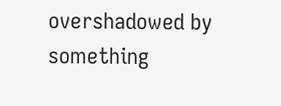overshadowed by something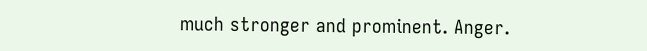much stronger and prominent. Anger.